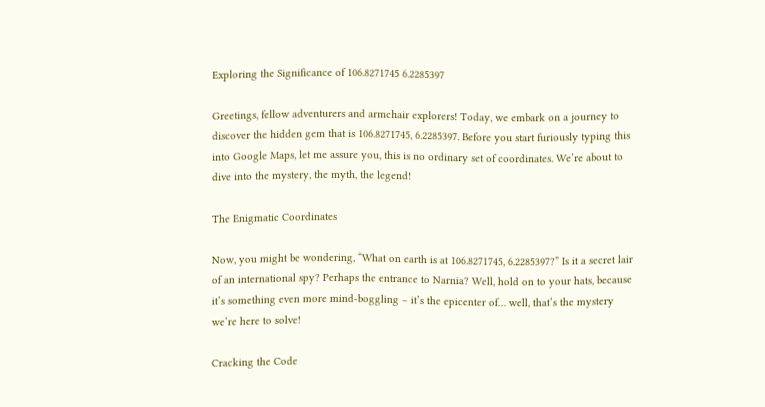Exploring the Significance of 106.8271745 6.2285397

Greetings, fellow adventurers and armchair explorers! Today, we embark on a journey to discover the hidden gem that is 106.8271745, 6.2285397. Before you start furiously typing this into Google Maps, let me assure you, this is no ordinary set of coordinates. We’re about to dive into the mystery, the myth, the legend!

The Enigmatic Coordinates

Now, you might be wondering, “What on earth is at 106.8271745, 6.2285397?” Is it a secret lair of an international spy? Perhaps the entrance to Narnia? Well, hold on to your hats, because it’s something even more mind-boggling – it’s the epicenter of… well, that’s the mystery we’re here to solve!

Cracking the Code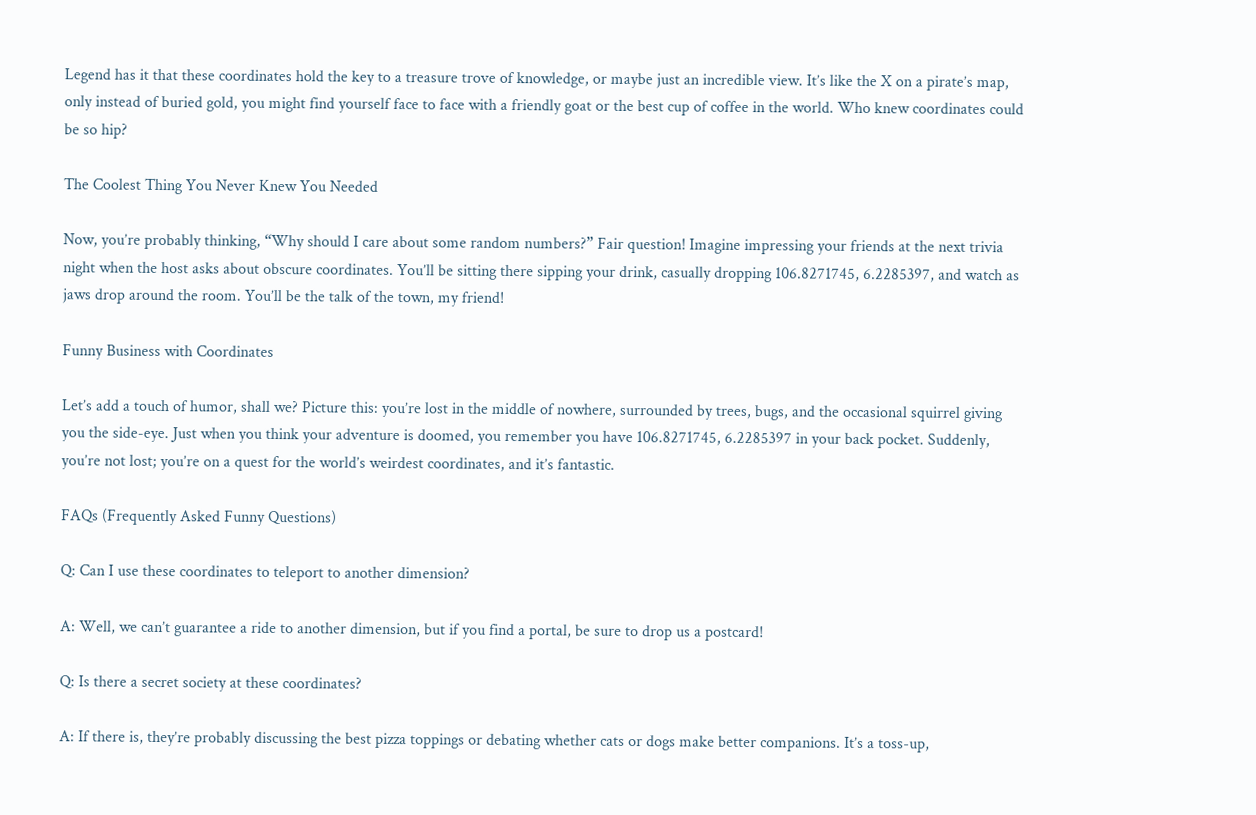Legend has it that these coordinates hold the key to a treasure trove of knowledge, or maybe just an incredible view. It’s like the X on a pirate’s map, only instead of buried gold, you might find yourself face to face with a friendly goat or the best cup of coffee in the world. Who knew coordinates could be so hip?

The Coolest Thing You Never Knew You Needed

Now, you’re probably thinking, “Why should I care about some random numbers?” Fair question! Imagine impressing your friends at the next trivia night when the host asks about obscure coordinates. You’ll be sitting there sipping your drink, casually dropping 106.8271745, 6.2285397, and watch as jaws drop around the room. You’ll be the talk of the town, my friend!

Funny Business with Coordinates

Let’s add a touch of humor, shall we? Picture this: you’re lost in the middle of nowhere, surrounded by trees, bugs, and the occasional squirrel giving you the side-eye. Just when you think your adventure is doomed, you remember you have 106.8271745, 6.2285397 in your back pocket. Suddenly, you’re not lost; you’re on a quest for the world’s weirdest coordinates, and it’s fantastic.

FAQs (Frequently Asked Funny Questions)

Q: Can I use these coordinates to teleport to another dimension?

A: Well, we can’t guarantee a ride to another dimension, but if you find a portal, be sure to drop us a postcard!

Q: Is there a secret society at these coordinates?

A: If there is, they’re probably discussing the best pizza toppings or debating whether cats or dogs make better companions. It’s a toss-up,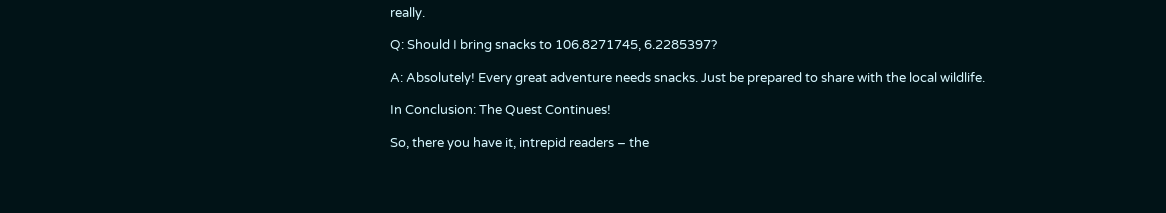really.

Q: Should I bring snacks to 106.8271745, 6.2285397?

A: Absolutely! Every great adventure needs snacks. Just be prepared to share with the local wildlife.

In Conclusion: The Quest Continues!

So, there you have it, intrepid readers – the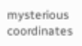mysterious coordinates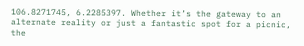106.8271745, 6.2285397. Whether it’s the gateway to an alternate reality or just a fantastic spot for a picnic, the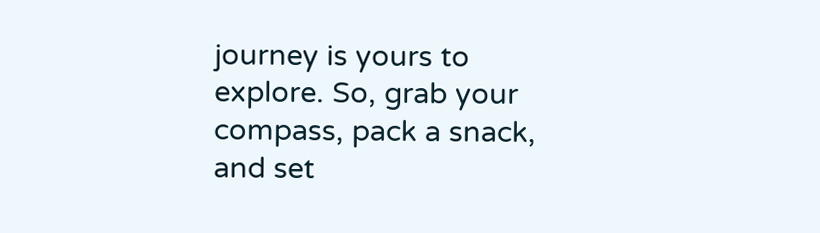journey is yours to explore. So, grab your compass, pack a snack, and set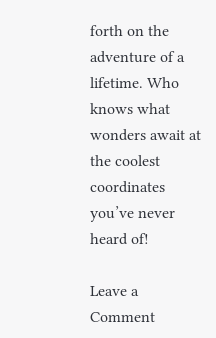forth on the adventure of a lifetime. Who knows what wonders await at the coolest coordinates you’ve never heard of!

Leave a Comment